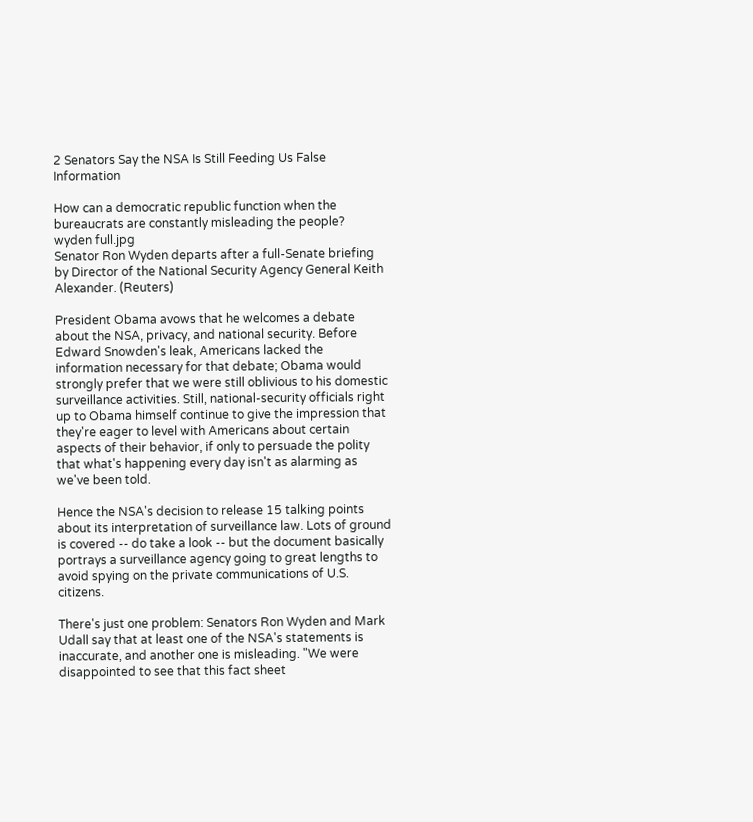2 Senators Say the NSA Is Still Feeding Us False Information

How can a democratic republic function when the bureaucrats are constantly misleading the people?
wyden full.jpg
Senator Ron Wyden departs after a full-Senate briefing by Director of the National Security Agency General Keith Alexander. (Reuters)

President Obama avows that he welcomes a debate about the NSA, privacy, and national security. Before Edward Snowden's leak, Americans lacked the information necessary for that debate; Obama would strongly prefer that we were still oblivious to his domestic surveillance activities. Still, national-security officials right up to Obama himself continue to give the impression that they're eager to level with Americans about certain aspects of their behavior, if only to persuade the polity that what's happening every day isn't as alarming as we've been told.

Hence the NSA's decision to release 15 talking points about its interpretation of surveillance law. Lots of ground is covered -- do take a look -- but the document basically portrays a surveillance agency going to great lengths to avoid spying on the private communications of U.S. citizens.

There's just one problem: Senators Ron Wyden and Mark Udall say that at least one of the NSA's statements is inaccurate, and another one is misleading. "We were disappointed to see that this fact sheet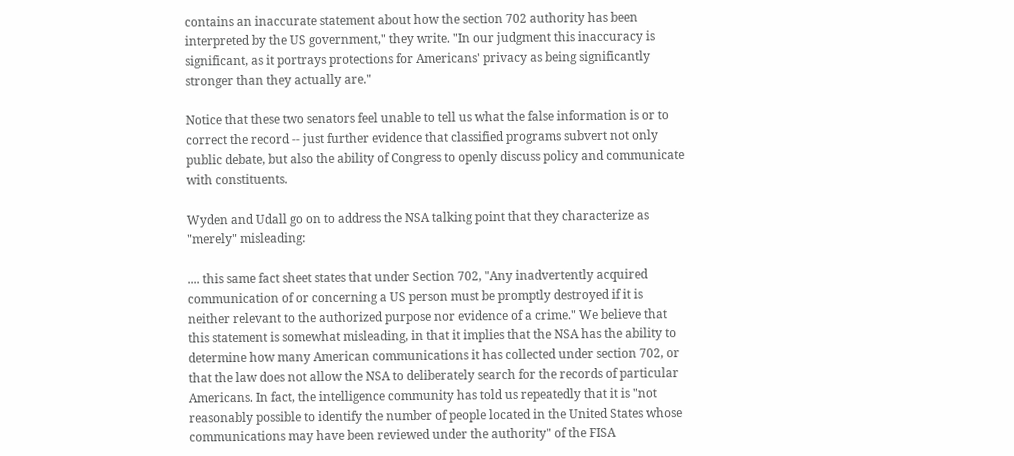contains an inaccurate statement about how the section 702 authority has been interpreted by the US government," they write. "In our judgment this inaccuracy is significant, as it portrays protections for Americans' privacy as being significantly stronger than they actually are."

Notice that these two senators feel unable to tell us what the false information is or to correct the record -- just further evidence that classified programs subvert not only public debate, but also the ability of Congress to openly discuss policy and communicate with constituents.

Wyden and Udall go on to address the NSA talking point that they characterize as "merely" misleading:

.... this same fact sheet states that under Section 702, "Any inadvertently acquired communication of or concerning a US person must be promptly destroyed if it is neither relevant to the authorized purpose nor evidence of a crime." We believe that this statement is somewhat misleading, in that it implies that the NSA has the ability to determine how many American communications it has collected under section 702, or that the law does not allow the NSA to deliberately search for the records of particular Americans. In fact, the intelligence community has told us repeatedly that it is "not reasonably possible to identify the number of people located in the United States whose communications may have been reviewed under the authority" of the FISA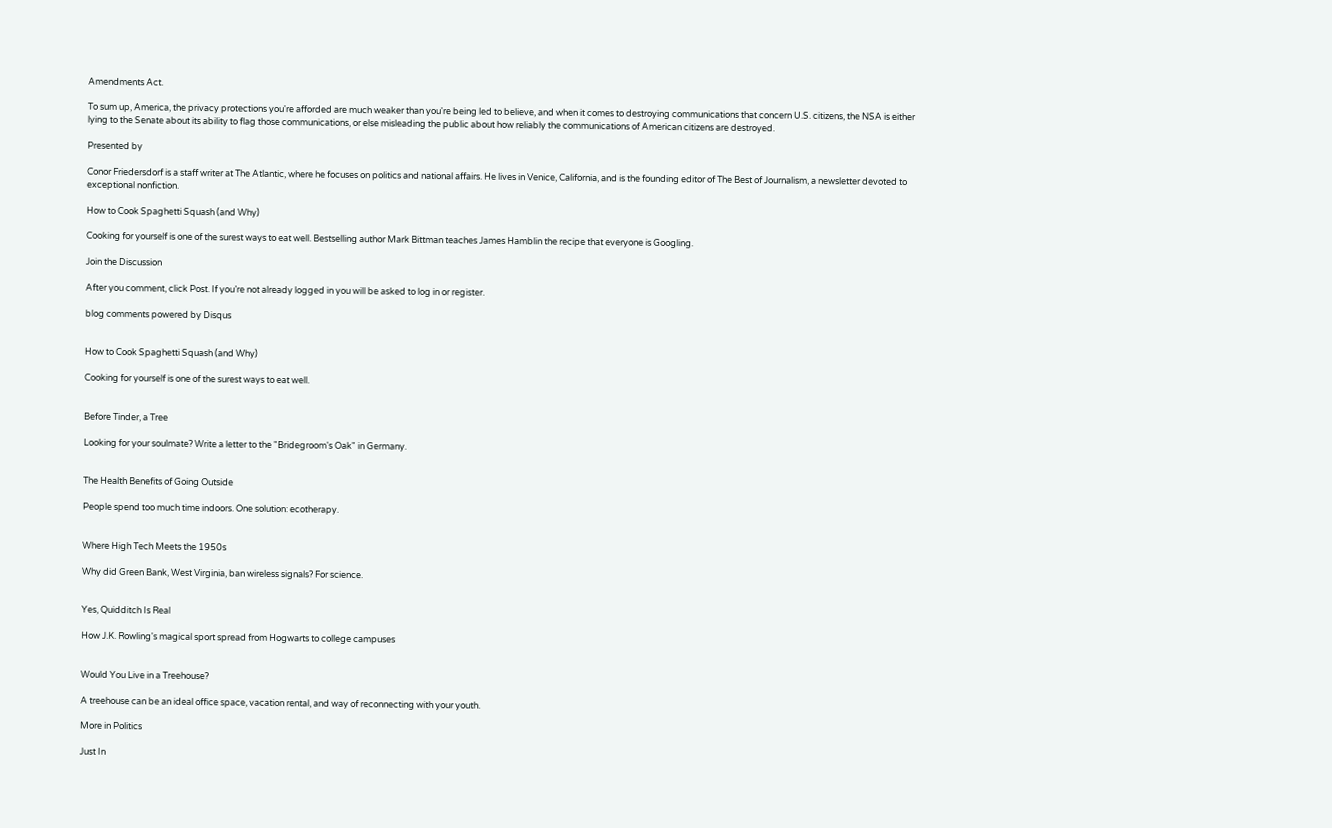Amendments Act.

To sum up, America, the privacy protections you're afforded are much weaker than you're being led to believe, and when it comes to destroying communications that concern U.S. citizens, the NSA is either lying to the Senate about its ability to flag those communications, or else misleading the public about how reliably the communications of American citizens are destroyed.

Presented by

Conor Friedersdorf is a staff writer at The Atlantic, where he focuses on politics and national affairs. He lives in Venice, California, and is the founding editor of The Best of Journalism, a newsletter devoted to exceptional nonfiction.

How to Cook Spaghetti Squash (and Why)

Cooking for yourself is one of the surest ways to eat well. Bestselling author Mark Bittman teaches James Hamblin the recipe that everyone is Googling.

Join the Discussion

After you comment, click Post. If you’re not already logged in you will be asked to log in or register.

blog comments powered by Disqus


How to Cook Spaghetti Squash (and Why)

Cooking for yourself is one of the surest ways to eat well.


Before Tinder, a Tree

Looking for your soulmate? Write a letter to the "Bridegroom's Oak" in Germany.


The Health Benefits of Going Outside

People spend too much time indoors. One solution: ecotherapy.


Where High Tech Meets the 1950s

Why did Green Bank, West Virginia, ban wireless signals? For science.


Yes, Quidditch Is Real

How J.K. Rowling's magical sport spread from Hogwarts to college campuses


Would You Live in a Treehouse?

A treehouse can be an ideal office space, vacation rental, and way of reconnecting with your youth.

More in Politics

Just In